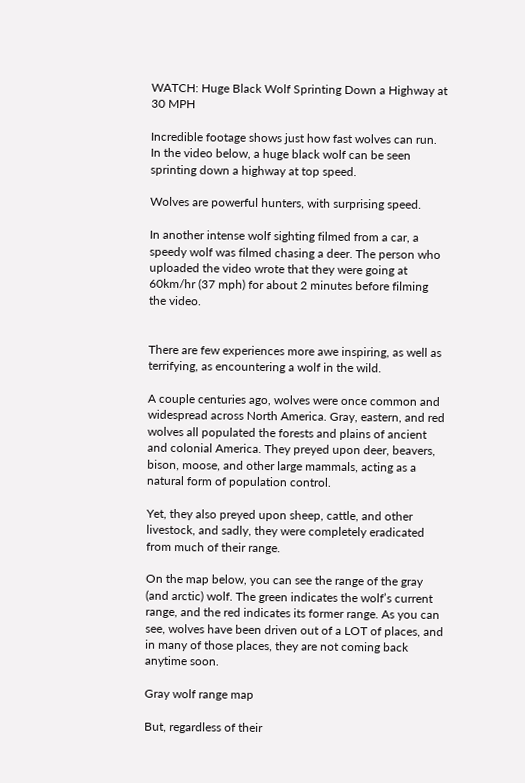WATCH: Huge Black Wolf Sprinting Down a Highway at 30 MPH

Incredible footage shows just how fast wolves can run. In the video below, a huge black wolf can be seen sprinting down a highway at top speed.

Wolves are powerful hunters, with surprising speed.

In another intense wolf sighting filmed from a car, a speedy wolf was filmed chasing a deer. The person who uploaded the video wrote that they were going at 60km/hr (37 mph) for about 2 minutes before filming the video.


There are few experiences more awe inspiring, as well as terrifying, as encountering a wolf in the wild.

A couple centuries ago, wolves were once common and widespread across North America. Gray, eastern, and red wolves all populated the forests and plains of ancient and colonial America. They preyed upon deer, beavers, bison, moose, and other large mammals, acting as a natural form of population control.

Yet, they also preyed upon sheep, cattle, and other livestock, and sadly, they were completely eradicated from much of their range.

On the map below, you can see the range of the gray (and arctic) wolf. The green indicates the wolf’s current range, and the red indicates its former range. As you can see, wolves have been driven out of a LOT of places, and in many of those places, they are not coming back anytime soon.

Gray wolf range map

But, regardless of their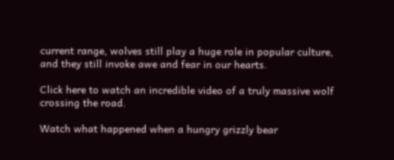current range, wolves still play a huge role in popular culture, and they still invoke awe and fear in our hearts.

Click here to watch an incredible video of a truly massive wolf crossing the road.

Watch what happened when a hungry grizzly bear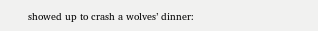showed up to crash a wolves’ dinner: